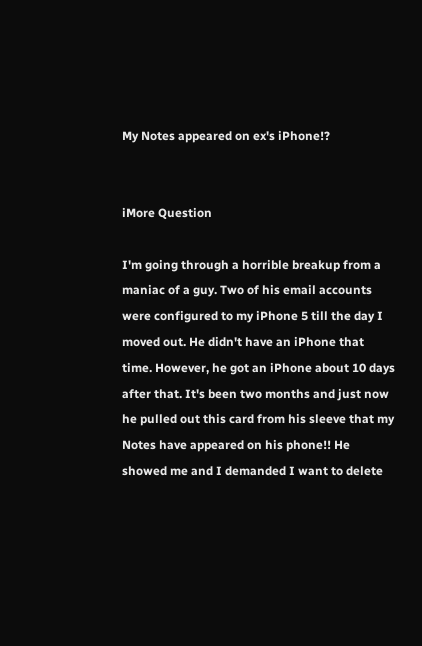My Notes appeared on ex's iPhone!?


iMore Question

I'm going through a horrible breakup from a maniac of a guy. Two of his email accounts were configured to my iPhone 5 till the day I moved out. He didn't have an iPhone that time. However, he got an iPhone about 10 days after that. It's been two months and just now he pulled out this card from his sleeve that my Notes have appeared on his phone!! He showed me and I demanded I want to delete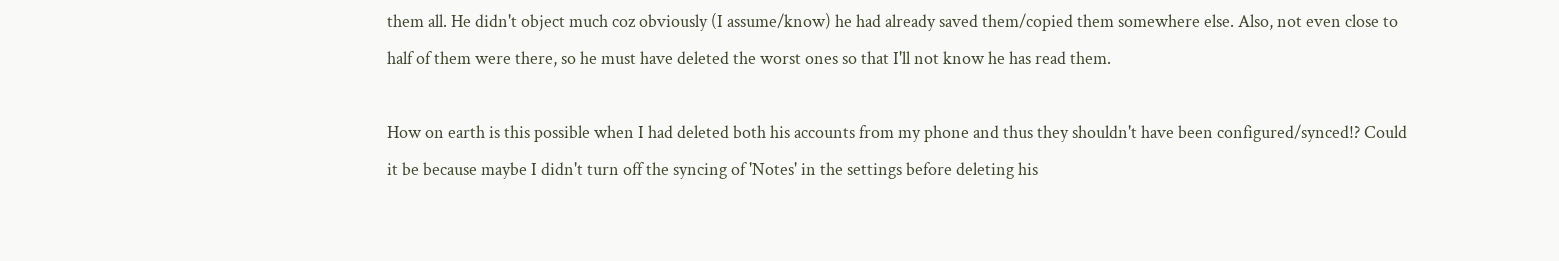them all. He didn't object much coz obviously (I assume/know) he had already saved them/copied them somewhere else. Also, not even close to half of them were there, so he must have deleted the worst ones so that I'll not know he has read them.

How on earth is this possible when I had deleted both his accounts from my phone and thus they shouldn't have been configured/synced!? Could it be because maybe I didn't turn off the syncing of 'Notes' in the settings before deleting his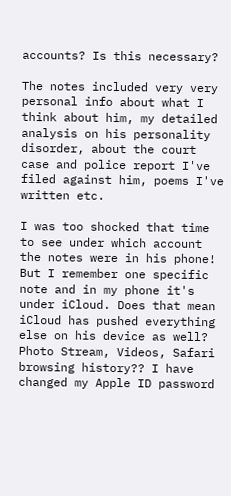accounts? Is this necessary?

The notes included very very personal info about what I think about him, my detailed analysis on his personality disorder, about the court case and police report I've filed against him, poems I've written etc.

I was too shocked that time to see under which account the notes were in his phone! But I remember one specific note and in my phone it's under iCloud. Does that mean iCloud has pushed everything else on his device as well? Photo Stream, Videos, Safari browsing history?? I have changed my Apple ID password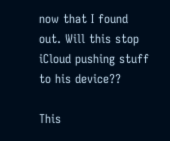now that I found out. Will this stop iCloud pushing stuff to his device??

This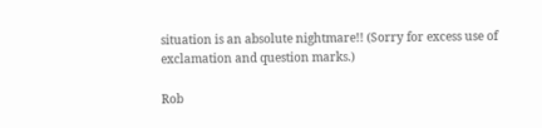situation is an absolute nightmare!! (Sorry for excess use of exclamation and question marks.)

Rob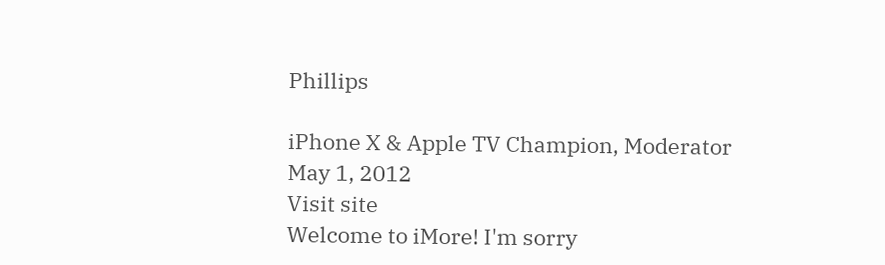Phillips

iPhone X & Apple TV Champion, Moderator
May 1, 2012
Visit site
Welcome to iMore! I'm sorry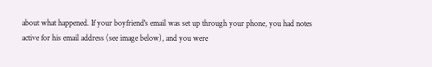about what happened. If your boyfriend's email was set up through your phone, you had notes active for his email address (see image below), and you were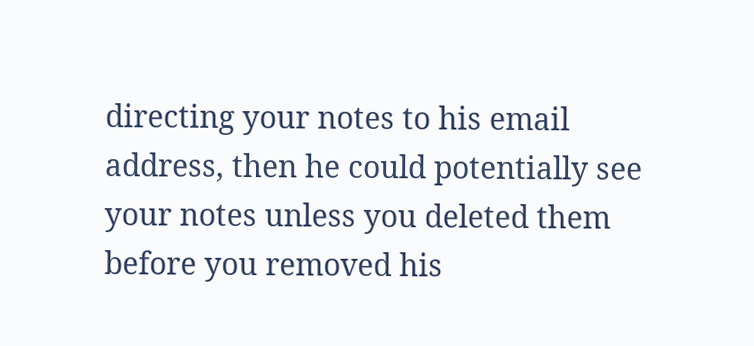directing your notes to his email address, then he could potentially see your notes unless you deleted them before you removed his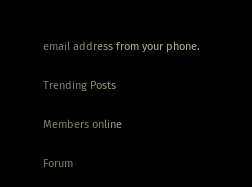email address from your phone.

Trending Posts

Members online

Forum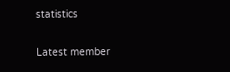statistics

Latest member